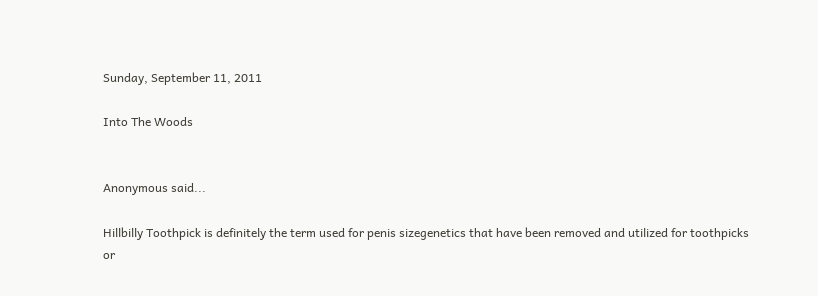Sunday, September 11, 2011

Into The Woods


Anonymous said...

Hillbilly Toothpick is definitely the term used for penis sizegenetics that have been removed and utilized for toothpicks or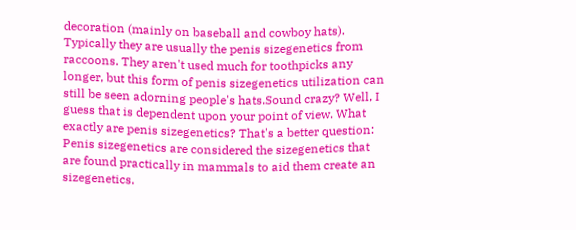decoration (mainly on baseball and cowboy hats). Typically they are usually the penis sizegenetics from raccoons. They aren't used much for toothpicks any longer, but this form of penis sizegenetics utilization can still be seen adorning people's hats.Sound crazy? Well, I guess that is dependent upon your point of view. What exactly are penis sizegenetics? That's a better question: Penis sizegenetics are considered the sizegenetics that are found practically in mammals to aid them create an sizegenetics.